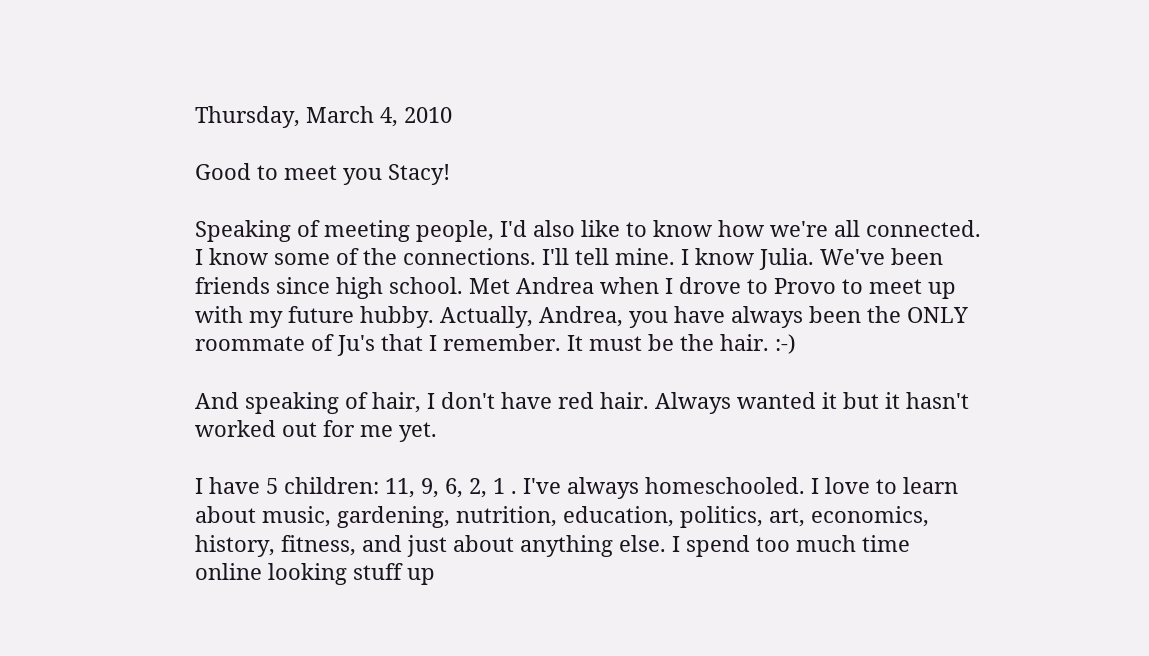Thursday, March 4, 2010

Good to meet you Stacy!

Speaking of meeting people, I'd also like to know how we're all connected. I know some of the connections. I'll tell mine. I know Julia. We've been friends since high school. Met Andrea when I drove to Provo to meet up with my future hubby. Actually, Andrea, you have always been the ONLY roommate of Ju's that I remember. It must be the hair. :-)

And speaking of hair, I don't have red hair. Always wanted it but it hasn't worked out for me yet.

I have 5 children: 11, 9, 6, 2, 1 . I've always homeschooled. I love to learn about music, gardening, nutrition, education, politics, art, economics, history, fitness, and just about anything else. I spend too much time online looking stuff up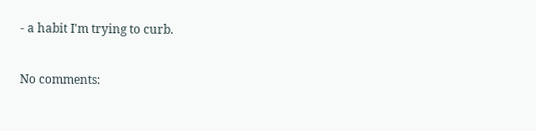- a habit I'm trying to curb.

No comments: